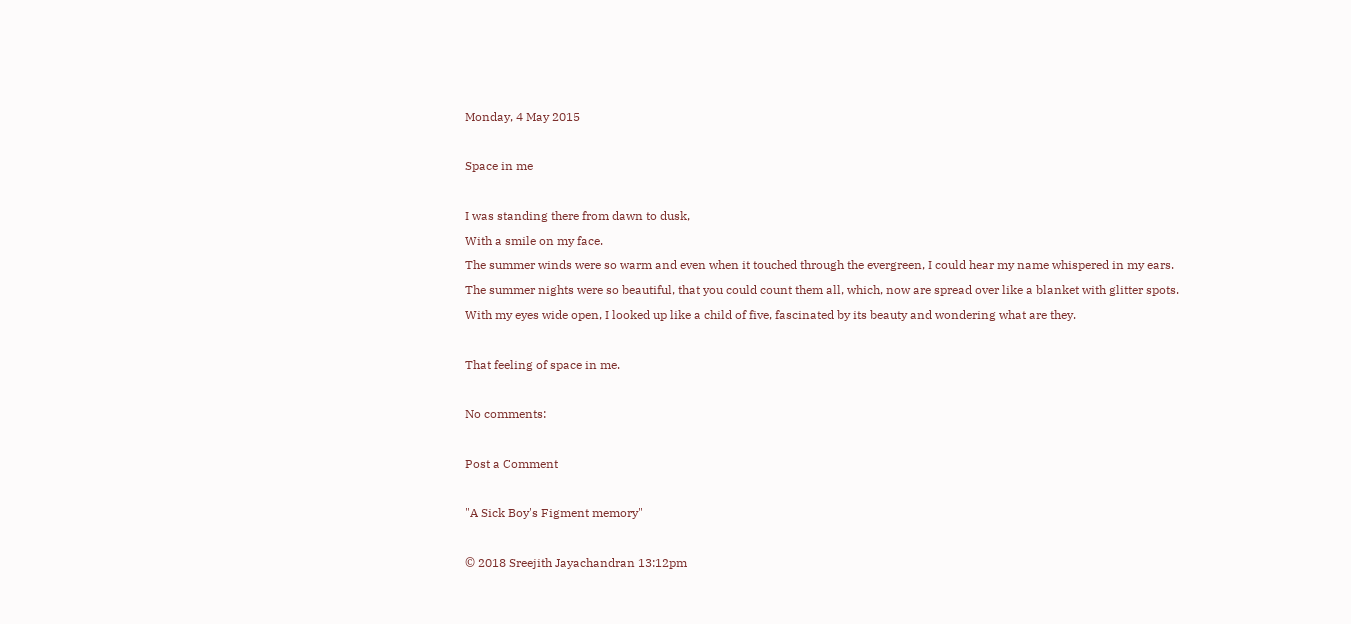Monday, 4 May 2015

Space in me

I was standing there from dawn to dusk,
With a smile on my face.
The summer winds were so warm and even when it touched through the evergreen, I could hear my name whispered in my ears.
The summer nights were so beautiful, that you could count them all, which, now are spread over like a blanket with glitter spots.
With my eyes wide open, I looked up like a child of five, fascinated by its beauty and wondering what are they.

That feeling of space in me.

No comments:

Post a Comment

"A Sick Boy's Figment memory"

© 2018 Sreejith Jayachandran 13:12pm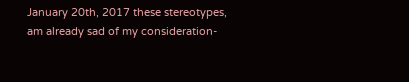January 20th, 2017 these stereotypes, am already sad of my consideration-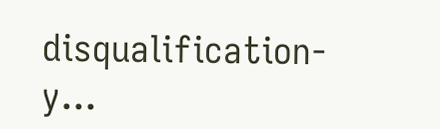disqualification- y...